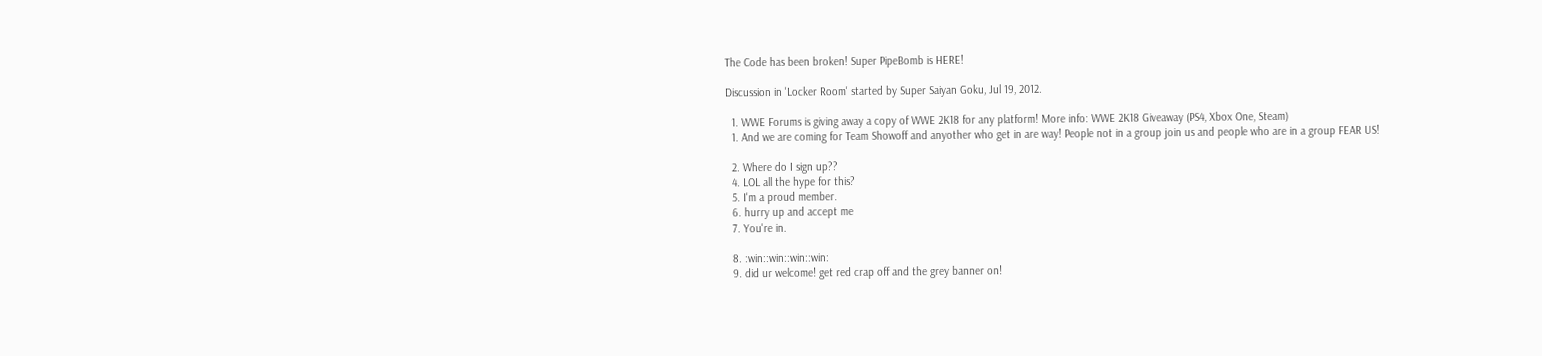The Code has been broken! Super PipeBomb is HERE!

Discussion in 'Locker Room' started by Super Saiyan Goku, Jul 19, 2012.

  1. WWE Forums is giving away a copy of WWE 2K18 for any platform! More info: WWE 2K18 Giveaway (PS4, Xbox One, Steam)
  1. And we are coming for Team Showoff and anyother who get in are way! People not in a group join us and people who are in a group FEAR US!

  2. Where do I sign up??
  4. LOL all the hype for this?
  5. I'm a proud member.
  6. hurry up and accept me
  7. You're in.

  8. :win::win::win::win:
  9. did ur welcome! get red crap off and the grey banner on!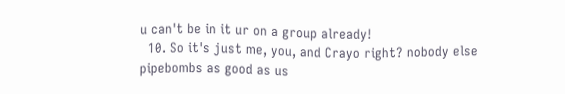u can't be in it ur on a group already!
  10. So it's just me, you, and Crayo right? nobody else pipebombs as good as us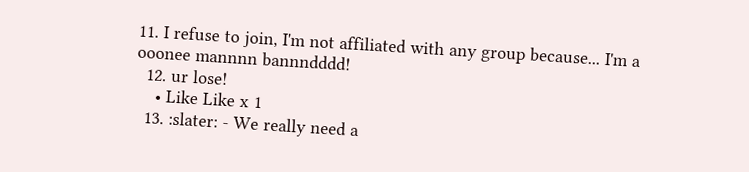11. I refuse to join, I'm not affiliated with any group because... I'm a ooonee mannnn bannndddd!
  12. ur lose!
    • Like Like x 1
  13. :slater: - We really need a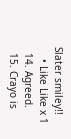Slater smiley!!
    • Like Like x 1
  14. Agreed.
  15. Crayo is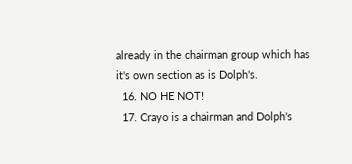already in the chairman group which has it's own section as is Dolph's.
  16. NO HE NOT!
  17. Crayo is a chairman and Dolph's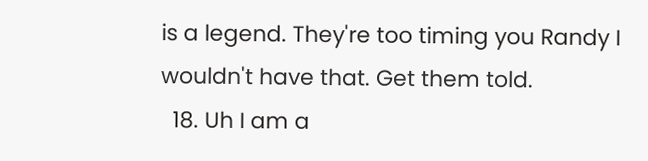is a legend. They're too timing you Randy I wouldn't have that. Get them told.
  18. Uh I am a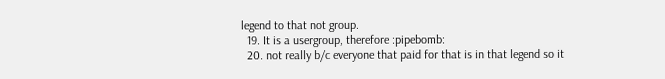legend to that not group.
  19. It is a usergroup, therefore :pipebomb:
  20. not really b/c everyone that paid for that is in that legend so it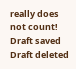really does not count!
Draft saved Draft deleted